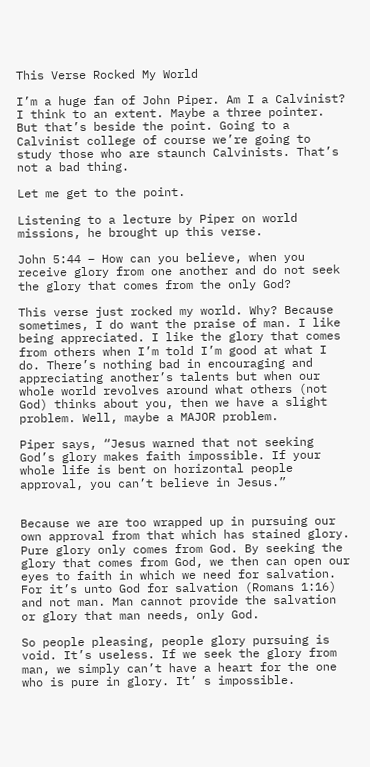This Verse Rocked My World

I’m a huge fan of John Piper. Am I a Calvinist? I think to an extent. Maybe a three pointer. But that’s beside the point. Going to a Calvinist college of course we’re going to study those who are staunch Calvinists. That’s not a bad thing.

Let me get to the point.

Listening to a lecture by Piper on world missions, he brought up this verse.

John 5:44 – How can you believe, when you receive glory from one another and do not seek the glory that comes from the only God?

This verse just rocked my world. Why? Because sometimes, I do want the praise of man. I like being appreciated. I like the glory that comes from others when I’m told I’m good at what I do. There’s nothing bad in encouraging and appreciating another’s talents but when our whole world revolves around what others (not God) thinks about you, then we have a slight problem. Well, maybe a MAJOR problem.

Piper says, “Jesus warned that not seeking God’s glory makes faith impossible. If your whole life is bent on horizontal people approval, you can’t believe in Jesus.”


Because we are too wrapped up in pursuing our own approval from that which has stained glory. Pure glory only comes from God. By seeking the glory that comes from God, we then can open our eyes to faith in which we need for salvation. For it’s unto God for salvation (Romans 1:16) and not man. Man cannot provide the salvation or glory that man needs, only God.

So people pleasing, people glory pursuing is void. It’s useless. If we seek the glory from man, we simply can’t have a heart for the one who is pure in glory. It’ s impossible.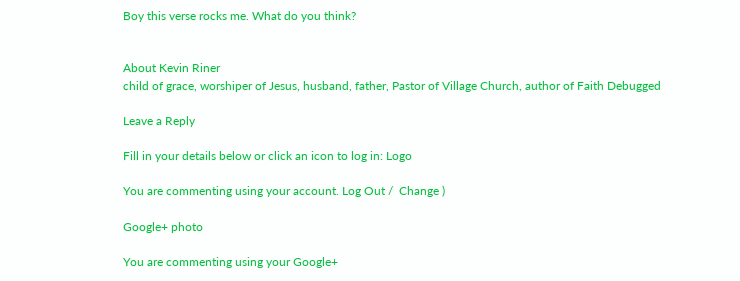Boy this verse rocks me. What do you think?


About Kevin Riner
child of grace, worshiper of Jesus, husband, father, Pastor of Village Church, author of Faith Debugged

Leave a Reply

Fill in your details below or click an icon to log in: Logo

You are commenting using your account. Log Out /  Change )

Google+ photo

You are commenting using your Google+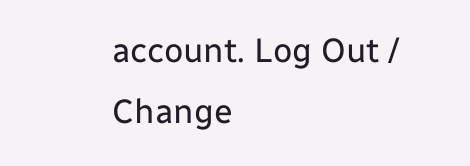account. Log Out /  Change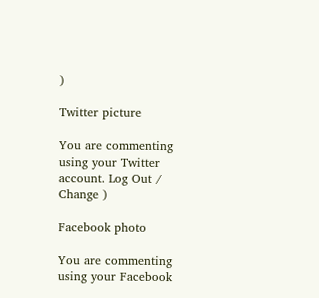)

Twitter picture

You are commenting using your Twitter account. Log Out /  Change )

Facebook photo

You are commenting using your Facebook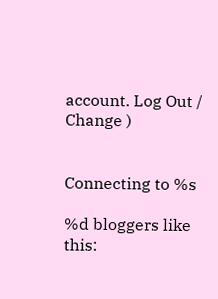account. Log Out /  Change )


Connecting to %s

%d bloggers like this: